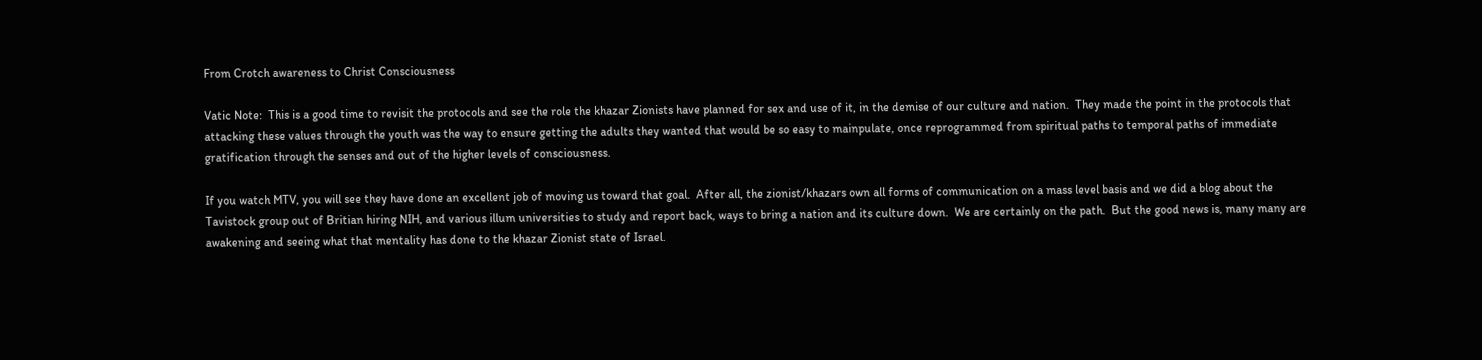From Crotch awareness to Christ Consciousness

Vatic Note:  This is a good time to revisit the protocols and see the role the khazar Zionists have planned for sex and use of it, in the demise of our culture and nation.  They made the point in the protocols that attacking these values through the youth was the way to ensure getting the adults they wanted that would be so easy to mainpulate, once reprogrammed from spiritual paths to temporal paths of immediate gratification through the senses and out of the higher levels of consciousness.

If you watch MTV, you will see they have done an excellent job of moving us toward that goal.  After all, the zionist/khazars own all forms of communication on a mass level basis and we did a blog about the Tavistock group out of Britian hiring NIH, and various illum universities to study and report back, ways to bring a nation and its culture down.  We are certainly on the path.  But the good news is, many many are awakening and seeing what that mentality has done to the khazar Zionist state of Israel.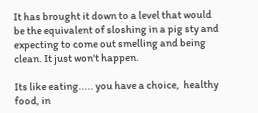It has brought it down to a level that would be the equivalent of sloshing in a pig sty and expecting to come out smelling and being clean. It just won't happen.

Its like eating..... you have a choice,  healthy food, in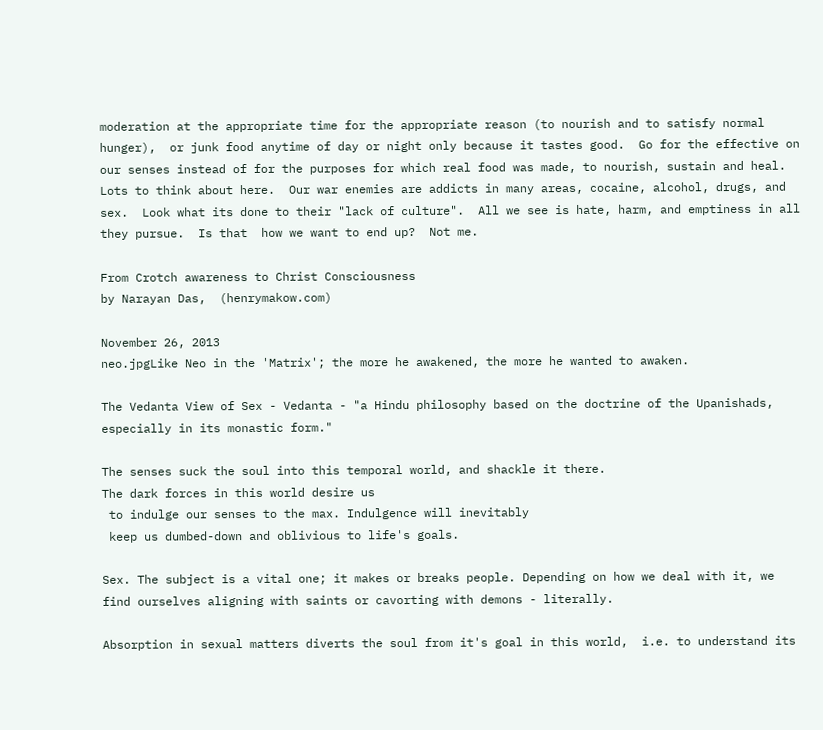moderation at the appropriate time for the appropriate reason (to nourish and to satisfy normal hunger),  or junk food anytime of day or night only because it tastes good.  Go for the effective on our senses instead of for the purposes for which real food was made, to nourish, sustain and heal.  Lots to think about here.  Our war enemies are addicts in many areas, cocaine, alcohol, drugs, and sex.  Look what its done to their "lack of culture".  All we see is hate, harm, and emptiness in all they pursue.  Is that  how we want to end up?  Not me.

From Crotch awareness to Christ Consciousness
by Narayan Das,  (henrymakow.com)

November 26, 2013
neo.jpgLike Neo in the 'Matrix'; the more he awakened, the more he wanted to awaken.

The Vedanta View of Sex - Vedanta - "a Hindu philosophy based on the doctrine of the Upanishads, especially in its monastic form."

The senses suck the soul into this temporal world, and shackle it there.
The dark forces in this world desire us
 to indulge our senses to the max. Indulgence will inevitably
 keep us dumbed-down and oblivious to life's goals.

Sex. The subject is a vital one; it makes or breaks people. Depending on how we deal with it, we find ourselves aligning with saints or cavorting with demons - literally.

Absorption in sexual matters diverts the soul from it's goal in this world,  i.e. to understand its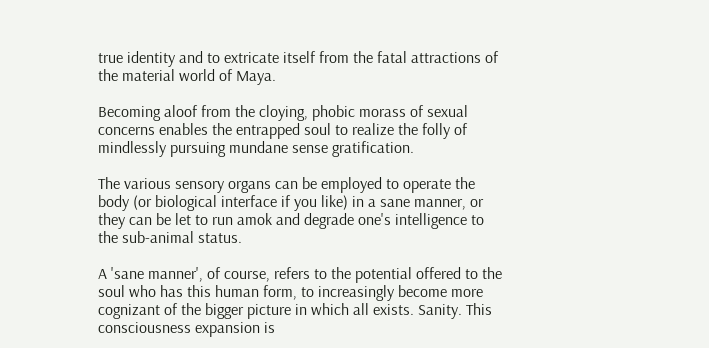true identity and to extricate itself from the fatal attractions of the material world of Maya.

Becoming aloof from the cloying, phobic morass of sexual concerns enables the entrapped soul to realize the folly of mindlessly pursuing mundane sense gratification.

The various sensory organs can be employed to operate the body (or biological interface if you like) in a sane manner, or they can be let to run amok and degrade one's intelligence to the sub-animal status.

A 'sane manner', of course, refers to the potential offered to the soul who has this human form, to increasingly become more cognizant of the bigger picture in which all exists. Sanity. This consciousness expansion is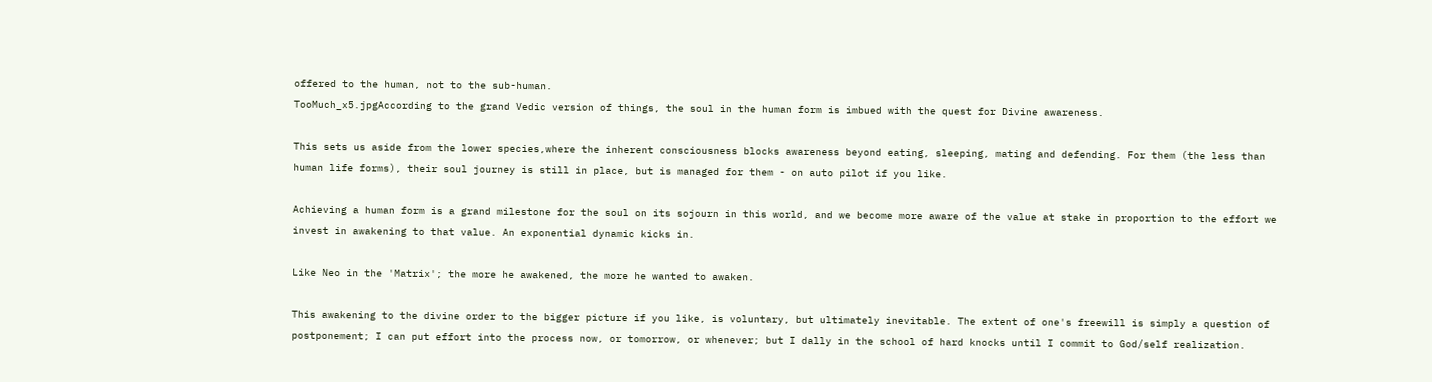offered to the human, not to the sub-human.
TooMuch_x5.jpgAccording to the grand Vedic version of things, the soul in the human form is imbued with the quest for Divine awareness.

This sets us aside from the lower species,where the inherent consciousness blocks awareness beyond eating, sleeping, mating and defending. For them (the less than human life forms), their soul journey is still in place, but is managed for them - on auto pilot if you like.

Achieving a human form is a grand milestone for the soul on its sojourn in this world, and we become more aware of the value at stake in proportion to the effort we invest in awakening to that value. An exponential dynamic kicks in.

Like Neo in the 'Matrix'; the more he awakened, the more he wanted to awaken.

This awakening to the divine order to the bigger picture if you like, is voluntary, but ultimately inevitable. The extent of one's freewill is simply a question of postponement; I can put effort into the process now, or tomorrow, or whenever; but I dally in the school of hard knocks until I commit to God/self realization.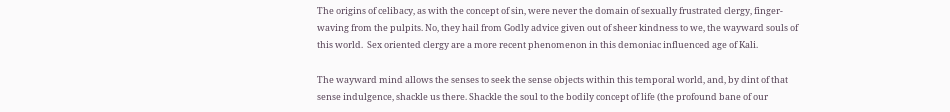The origins of celibacy, as with the concept of sin, were never the domain of sexually frustrated clergy, finger-waving from the pulpits. No, they hail from Godly advice given out of sheer kindness to we, the wayward souls of this world.  Sex oriented clergy are a more recent phenomenon in this demoniac influenced age of Kali.

The wayward mind allows the senses to seek the sense objects within this temporal world, and, by dint of that sense indulgence, shackle us there. Shackle the soul to the bodily concept of life (the profound bane of our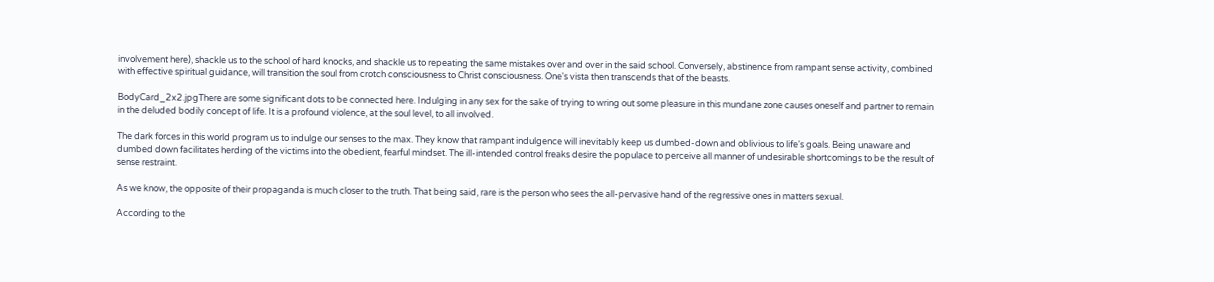involvement here), shackle us to the school of hard knocks, and shackle us to repeating the same mistakes over and over in the said school. Conversely, abstinence from rampant sense activity, combined with effective spiritual guidance, will transition the soul from crotch consciousness to Christ consciousness. One's vista then transcends that of the beasts.

BodyCard_2x2.jpgThere are some significant dots to be connected here. Indulging in any sex for the sake of trying to wring out some pleasure in this mundane zone causes oneself and partner to remain in the deluded bodily concept of life. It is a profound violence, at the soul level, to all involved.

The dark forces in this world program us to indulge our senses to the max. They know that rampant indulgence will inevitably keep us dumbed-down and oblivious to life's goals. Being unaware and dumbed down facilitates herding of the victims into the obedient, fearful mindset. The ill-intended control freaks desire the populace to perceive all manner of undesirable shortcomings to be the result of sense restraint.

As we know, the opposite of their propaganda is much closer to the truth. That being said, rare is the person who sees the all-pervasive hand of the regressive ones in matters sexual.

According to the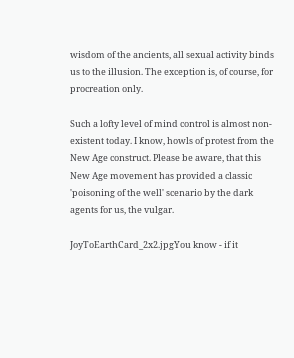wisdom of the ancients, all sexual activity binds us to the illusion. The exception is, of course, for procreation only.

Such a lofty level of mind control is almost non-existent today. I know, howls of protest from the New Age construct. Please be aware, that this New Age movement has provided a classic 'poisoning of the well' scenario by the dark agents for us, the vulgar.

JoyToEarthCard_2x2.jpgYou know - if it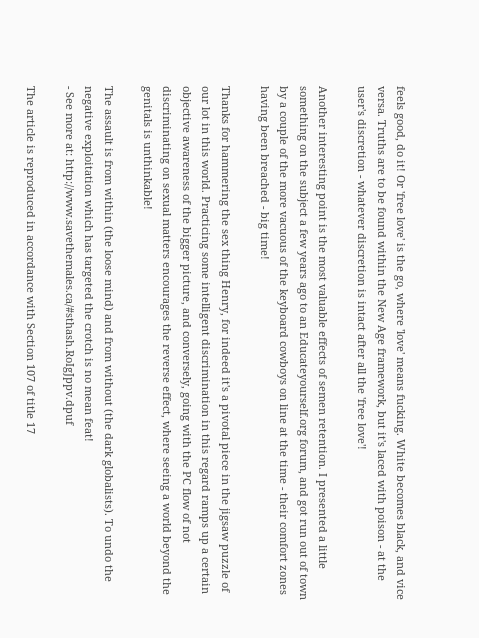feels good, do it! Or 'free love' is the go, where 'love' means fucking. White becomes black, and vice versa. Truths are to be found within the New Age framework, but it's laced with poison - at the user's discretion - whatever discretion is intact after all the 'free love'!

Another interesting point is the most valuable effects of semen retention. I presented a little something on the subject a few years ago to an Educateyourself.org forum, and got run out of town by a couple of the more vacuous of the keyboard cowboys on line at the time - their comfort zones having been breached - big time!

Thanks for hammering the sex thing Henry, for indeed it's a pivotal piece in the jigsaw puzzle of our lot in this world. Practicing some intelligent discrimination in this regard ramps up a certain objective awareness of the bigger picture, and conversely, going with the PC flow of not discriminating on sexual matters encourages the reverse effect, where seeing a world beyond the genitals is unthinkable!

The assault is from within (the loose mind) and from without (the dark globalists). To undo the negative exploitation which has targeted the crotch is no mean feat!
- See more at: http://www.savethemales.ca/#sthash.RoIgJppv.dpuf

The article is reproduced in accordance with Section 107 of title 17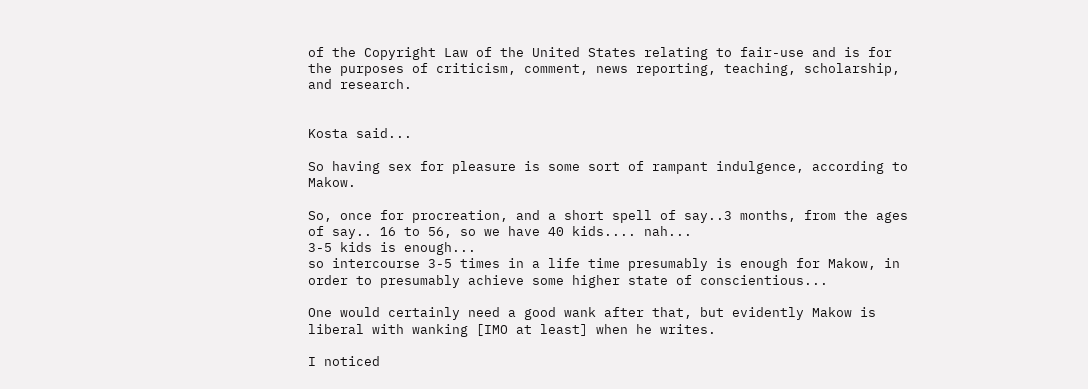of the Copyright Law of the United States relating to fair-use and is for the purposes of criticism, comment, news reporting, teaching, scholarship, and research.


Kosta said...

So having sex for pleasure is some sort of rampant indulgence, according to Makow.

So, once for procreation, and a short spell of say..3 months, from the ages of say.. 16 to 56, so we have 40 kids.... nah...
3-5 kids is enough...
so intercourse 3-5 times in a life time presumably is enough for Makow, in order to presumably achieve some higher state of conscientious...

One would certainly need a good wank after that, but evidently Makow is liberal with wanking [IMO at least] when he writes.

I noticed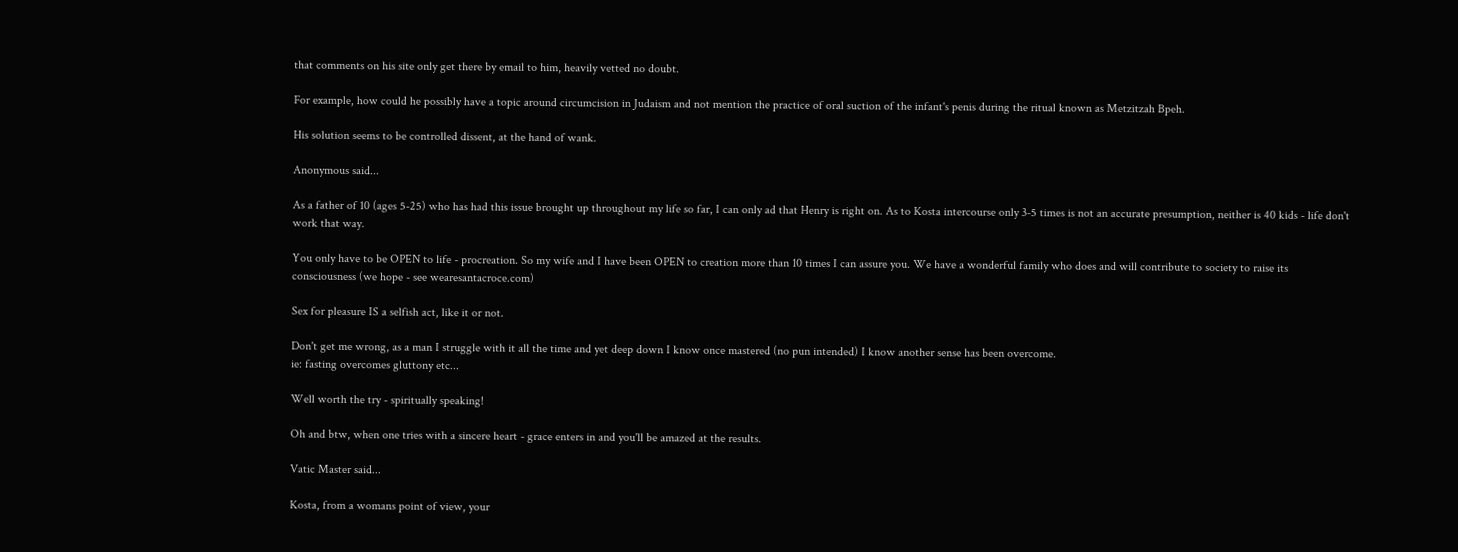that comments on his site only get there by email to him, heavily vetted no doubt.

For example, how could he possibly have a topic around circumcision in Judaism and not mention the practice of oral suction of the infant's penis during the ritual known as Metzitzah Bpeh.

His solution seems to be controlled dissent, at the hand of wank.

Anonymous said...

As a father of 10 (ages 5-25) who has had this issue brought up throughout my life so far, I can only ad that Henry is right on. As to Kosta intercourse only 3-5 times is not an accurate presumption, neither is 40 kids - life don't work that way.

You only have to be OPEN to life - procreation. So my wife and I have been OPEN to creation more than 10 times I can assure you. We have a wonderful family who does and will contribute to society to raise its consciousness (we hope - see wearesantacroce.com)

Sex for pleasure IS a selfish act, like it or not.

Don't get me wrong, as a man I struggle with it all the time and yet deep down I know once mastered (no pun intended) I know another sense has been overcome.
ie: fasting overcomes gluttony etc...

Well worth the try - spiritually speaking!

Oh and btw, when one tries with a sincere heart - grace enters in and you'll be amazed at the results.

Vatic Master said...

Kosta, from a womans point of view, your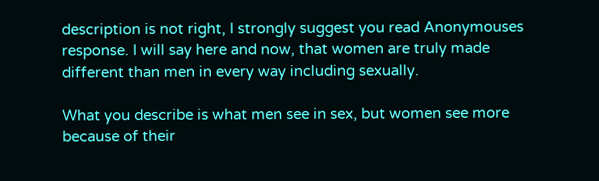description is not right, I strongly suggest you read Anonymouses response. I will say here and now, that women are truly made different than men in every way including sexually.

What you describe is what men see in sex, but women see more because of their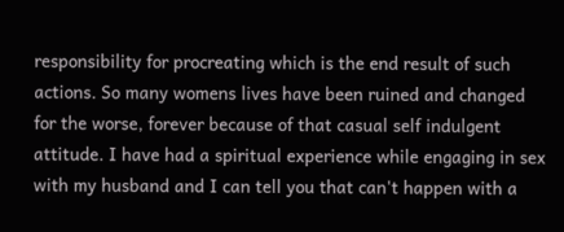responsibility for procreating which is the end result of such actions. So many womens lives have been ruined and changed for the worse, forever because of that casual self indulgent attitude. I have had a spiritual experience while engaging in sex with my husband and I can tell you that can't happen with a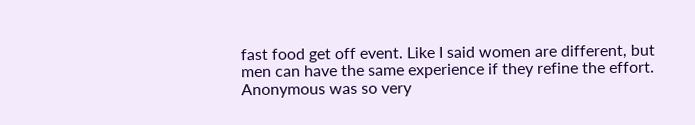fast food get off event. Like I said women are different, but men can have the same experience if they refine the effort. Anonymous was so very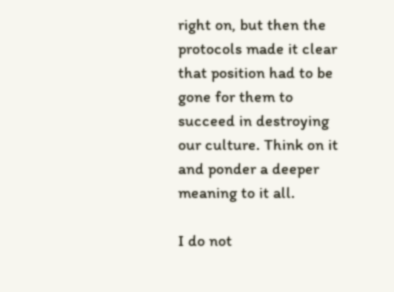right on, but then the protocols made it clear that position had to be gone for them to succeed in destroying our culture. Think on it and ponder a deeper meaning to it all.

I do not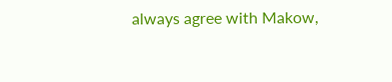always agree with Makow,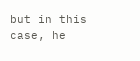but in this case, he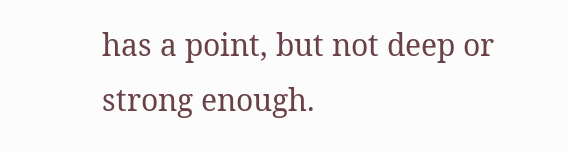has a point, but not deep or strong enough.